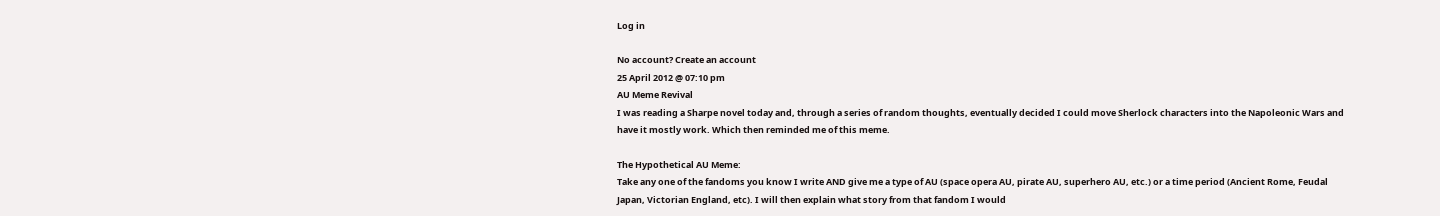Log in

No account? Create an account
25 April 2012 @ 07:10 pm
AU Meme Revival
I was reading a Sharpe novel today and, through a series of random thoughts, eventually decided I could move Sherlock characters into the Napoleonic Wars and have it mostly work. Which then reminded me of this meme.

The Hypothetical AU Meme:
Take any one of the fandoms you know I write AND give me a type of AU (space opera AU, pirate AU, superhero AU, etc.) or a time period (Ancient Rome, Feudal Japan, Victorian England, etc). I will then explain what story from that fandom I would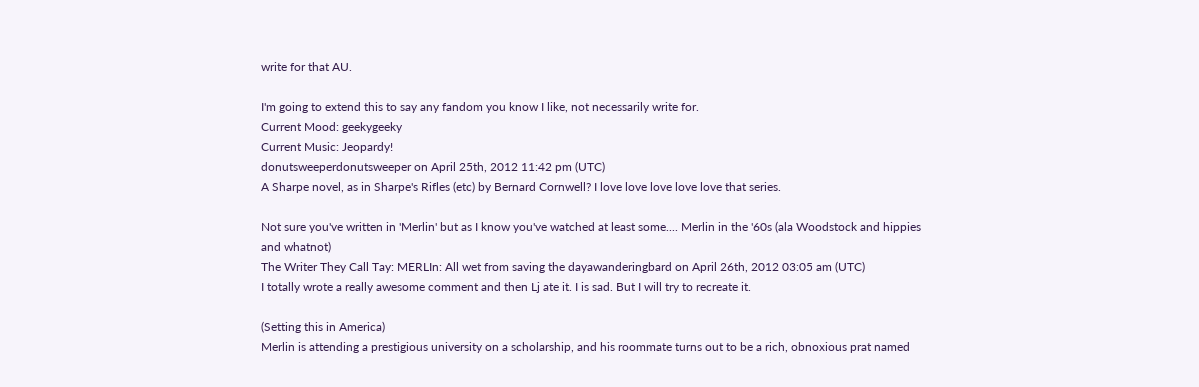write for that AU.

I'm going to extend this to say any fandom you know I like, not necessarily write for.
Current Mood: geekygeeky
Current Music: Jeopardy!
donutsweeperdonutsweeper on April 25th, 2012 11:42 pm (UTC)
A Sharpe novel, as in Sharpe's Rifles (etc) by Bernard Cornwell? I love love love love love that series.

Not sure you've written in 'Merlin' but as I know you've watched at least some.... Merlin in the '60s (ala Woodstock and hippies and whatnot)
The Writer They Call Tay: MERLIn: All wet from saving the dayawanderingbard on April 26th, 2012 03:05 am (UTC)
I totally wrote a really awesome comment and then Lj ate it. I is sad. But I will try to recreate it.

(Setting this in America)
Merlin is attending a prestigious university on a scholarship, and his roommate turns out to be a rich, obnoxious prat named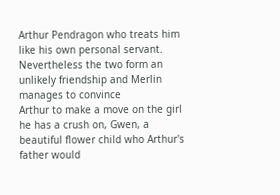Arthur Pendragon who treats him like his own personal servant. Nevertheless the two form an unlikely friendship and Merlin manages to convince
Arthur to make a move on the girl he has a crush on, Gwen, a beautiful flower child who Arthur's father would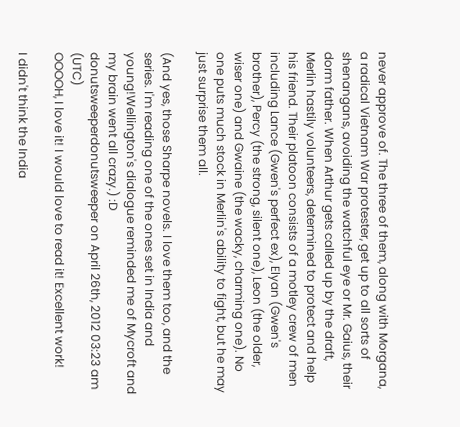never approve of. The three of them, along with Morgana, a radical Vietnam War protester, get up to all sorts of shenangans, avoiding the watchful eye or Mr. Gaius, their dorm father. When Arthur gets called up by the draft, Merlin hastily volunteers, determined to protect and help his friend. Their platoon consists of a motley crew of men including Lance (Gwen's perfect ex), Elyan (Gwen's brother), Percy (the strong, silent one), Leon (the older, wiser one) and Gwaine (the wacky, charming one). No one puts much stock in Merlin's ability to fight, but he may just surprise them all.

(And yes, those Sharpe novels. I love them too, and the series. I'm reading one of the ones set in India and young!Wellington's dialogue reminded me of Mycroft and my brain went all crazy.) :D
donutsweeperdonutsweeper on April 26th, 2012 03:23 am (UTC)
OOOOH, I love it! I would love to read it! Excellent work!

I didn't think the India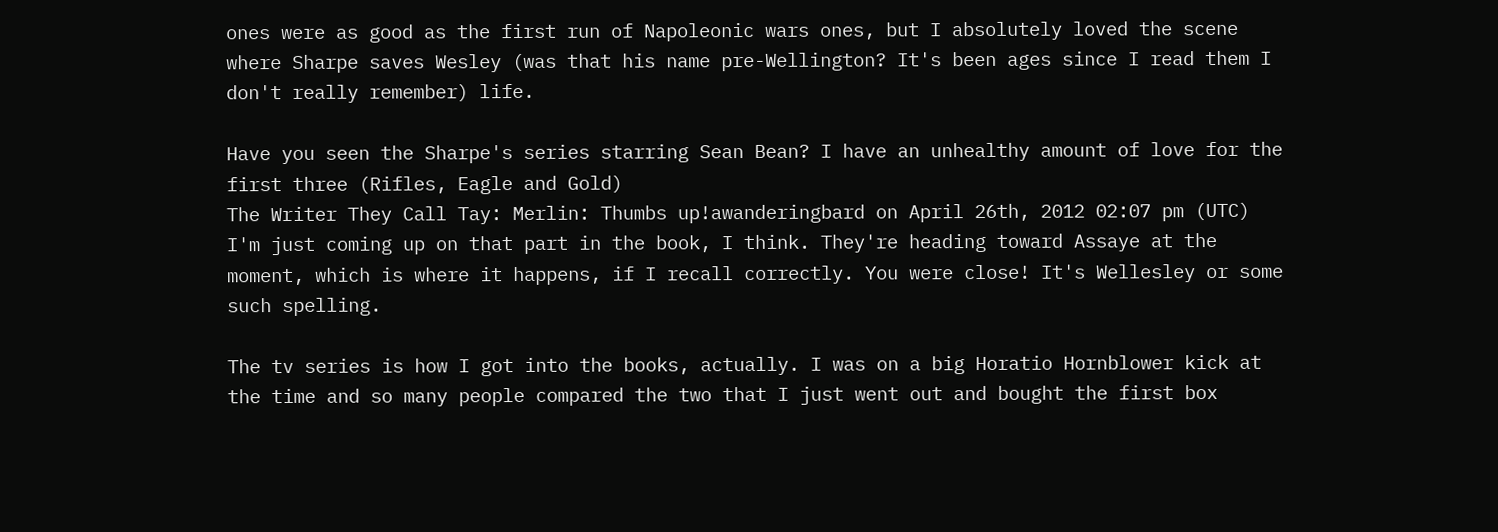ones were as good as the first run of Napoleonic wars ones, but I absolutely loved the scene where Sharpe saves Wesley (was that his name pre-Wellington? It's been ages since I read them I don't really remember) life.

Have you seen the Sharpe's series starring Sean Bean? I have an unhealthy amount of love for the first three (Rifles, Eagle and Gold)
The Writer They Call Tay: Merlin: Thumbs up!awanderingbard on April 26th, 2012 02:07 pm (UTC)
I'm just coming up on that part in the book, I think. They're heading toward Assaye at the moment, which is where it happens, if I recall correctly. You were close! It's Wellesley or some such spelling.

The tv series is how I got into the books, actually. I was on a big Horatio Hornblower kick at the time and so many people compared the two that I just went out and bought the first box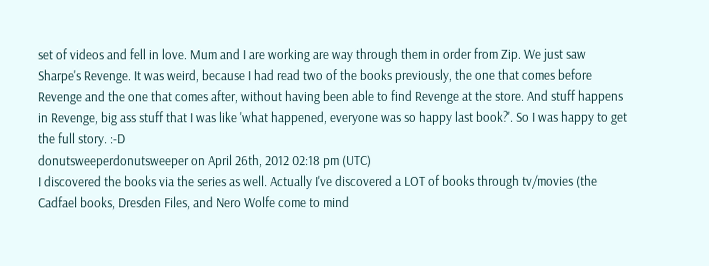set of videos and fell in love. Mum and I are working are way through them in order from Zip. We just saw Sharpe's Revenge. It was weird, because I had read two of the books previously, the one that comes before Revenge and the one that comes after, without having been able to find Revenge at the store. And stuff happens in Revenge, big ass stuff that I was like 'what happened, everyone was so happy last book?'. So I was happy to get the full story. :-D
donutsweeperdonutsweeper on April 26th, 2012 02:18 pm (UTC)
I discovered the books via the series as well. Actually I've discovered a LOT of books through tv/movies (the Cadfael books, Dresden Files, and Nero Wolfe come to mind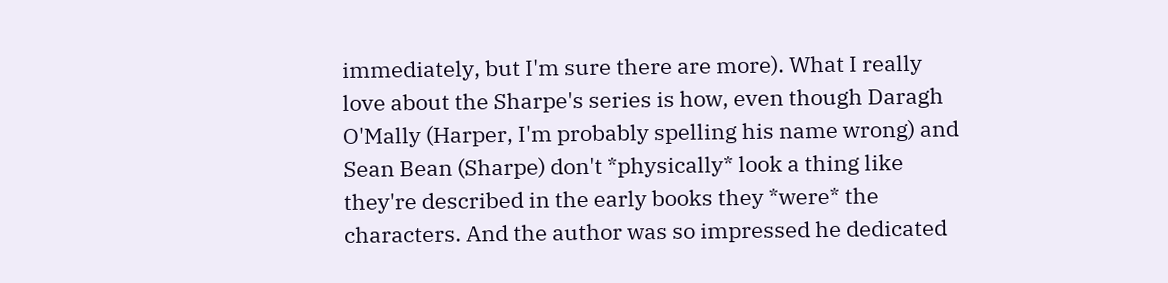immediately, but I'm sure there are more). What I really love about the Sharpe's series is how, even though Daragh O'Mally (Harper, I'm probably spelling his name wrong) and Sean Bean (Sharpe) don't *physically* look a thing like they're described in the early books they *were* the characters. And the author was so impressed he dedicated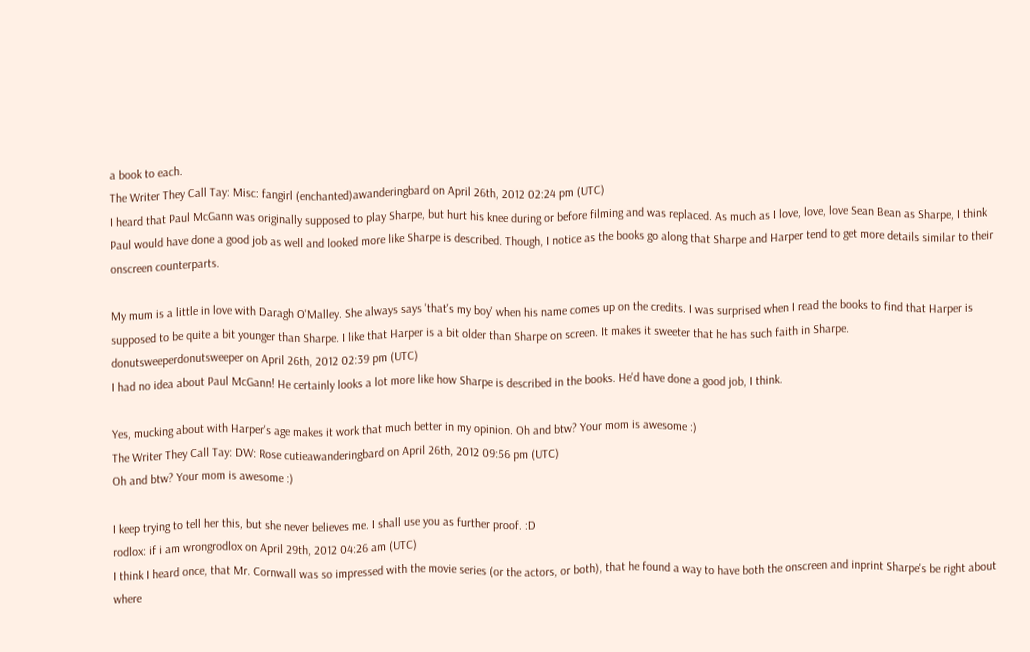a book to each.
The Writer They Call Tay: Misc: fangirl (enchanted)awanderingbard on April 26th, 2012 02:24 pm (UTC)
I heard that Paul McGann was originally supposed to play Sharpe, but hurt his knee during or before filming and was replaced. As much as I love, love, love Sean Bean as Sharpe, I think Paul would have done a good job as well and looked more like Sharpe is described. Though, I notice as the books go along that Sharpe and Harper tend to get more details similar to their onscreen counterparts.

My mum is a little in love with Daragh O'Malley. She always says 'that's my boy' when his name comes up on the credits. I was surprised when I read the books to find that Harper is supposed to be quite a bit younger than Sharpe. I like that Harper is a bit older than Sharpe on screen. It makes it sweeter that he has such faith in Sharpe.
donutsweeperdonutsweeper on April 26th, 2012 02:39 pm (UTC)
I had no idea about Paul McGann! He certainly looks a lot more like how Sharpe is described in the books. He'd have done a good job, I think.

Yes, mucking about with Harper's age makes it work that much better in my opinion. Oh and btw? Your mom is awesome :)
The Writer They Call Tay: DW: Rose cutieawanderingbard on April 26th, 2012 09:56 pm (UTC)
Oh and btw? Your mom is awesome :)

I keep trying to tell her this, but she never believes me. I shall use you as further proof. :D
rodlox: if i am wrongrodlox on April 29th, 2012 04:26 am (UTC)
I think I heard once, that Mr. Cornwall was so impressed with the movie series (or the actors, or both), that he found a way to have both the onscreen and inprint Sharpe's be right about where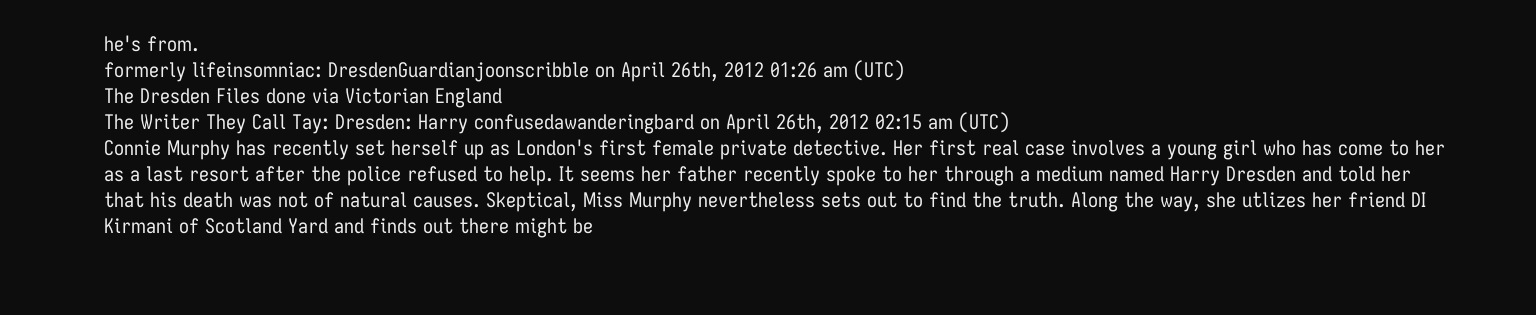he's from.
formerly lifeinsomniac: DresdenGuardianjoonscribble on April 26th, 2012 01:26 am (UTC)
The Dresden Files done via Victorian England
The Writer They Call Tay: Dresden: Harry confusedawanderingbard on April 26th, 2012 02:15 am (UTC)
Connie Murphy has recently set herself up as London's first female private detective. Her first real case involves a young girl who has come to her as a last resort after the police refused to help. It seems her father recently spoke to her through a medium named Harry Dresden and told her that his death was not of natural causes. Skeptical, Miss Murphy nevertheless sets out to find the truth. Along the way, she utlizes her friend DI Kirmani of Scotland Yard and finds out there might be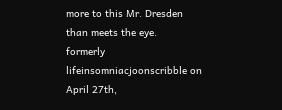more to this Mr. Dresden than meets the eye.
formerly lifeinsomniacjoonscribble on April 27th,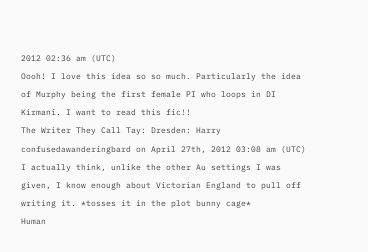2012 02:36 am (UTC)
Oooh! I love this idea so so much. Particularly the idea of Murphy being the first female PI who loops in DI Kirmani. I want to read this fic!!
The Writer They Call Tay: Dresden: Harry confusedawanderingbard on April 27th, 2012 03:08 am (UTC)
I actually think, unlike the other Au settings I was given, I know enough about Victorian England to pull off writing it. *tosses it in the plot bunny cage*
Human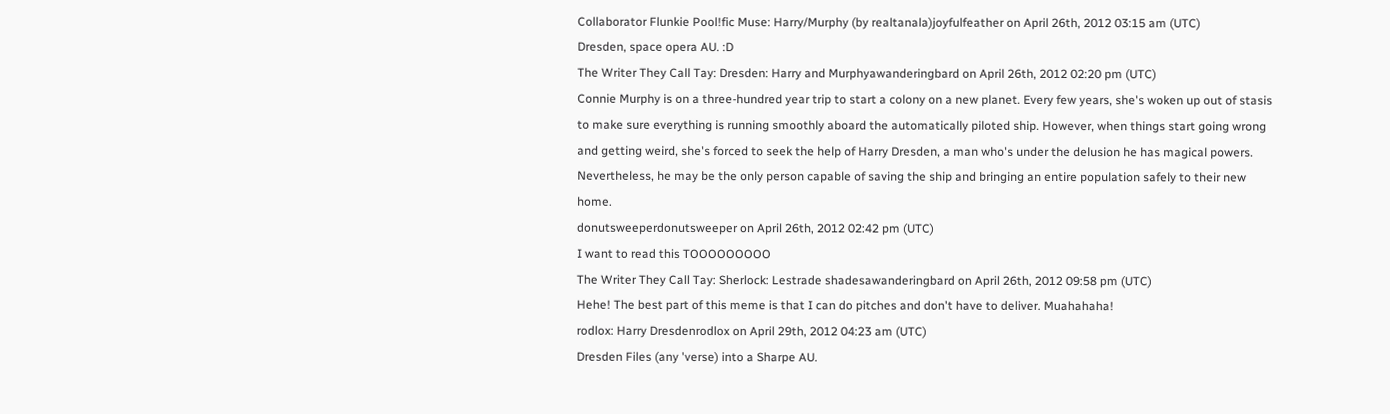Collaborator Flunkie Pool!fic Muse: Harry/Murphy (by realtanala)joyfulfeather on April 26th, 2012 03:15 am (UTC)
Dresden, space opera AU. :D
The Writer They Call Tay: Dresden: Harry and Murphyawanderingbard on April 26th, 2012 02:20 pm (UTC)
Connie Murphy is on a three-hundred year trip to start a colony on a new planet. Every few years, she's woken up out of stasis to make sure everything is running smoothly aboard the automatically piloted ship. However, when things start going wrong and getting weird, she's forced to seek the help of Harry Dresden, a man who's under the delusion he has magical powers. Nevertheless, he may be the only person capable of saving the ship and bringing an entire population safely to their new home.
donutsweeperdonutsweeper on April 26th, 2012 02:42 pm (UTC)
I want to read this TOOOOOOOOO
The Writer They Call Tay: Sherlock: Lestrade shadesawanderingbard on April 26th, 2012 09:58 pm (UTC)
Hehe! The best part of this meme is that I can do pitches and don't have to deliver. Muahahaha!
rodlox: Harry Dresdenrodlox on April 29th, 2012 04:23 am (UTC)
Dresden Files (any 'verse) into a Sharpe AU.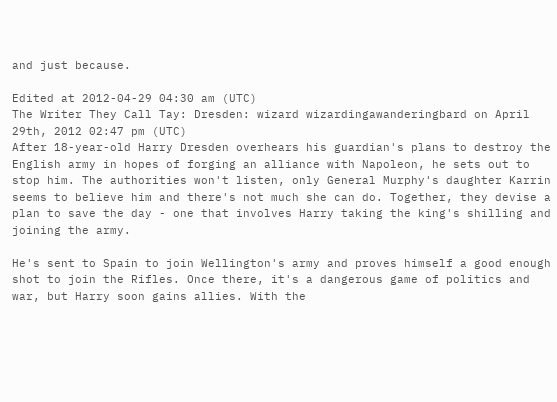and just because.

Edited at 2012-04-29 04:30 am (UTC)
The Writer They Call Tay: Dresden: wizard wizardingawanderingbard on April 29th, 2012 02:47 pm (UTC)
After 18-year-old Harry Dresden overhears his guardian's plans to destroy the English army in hopes of forging an alliance with Napoleon, he sets out to stop him. The authorities won't listen, only General Murphy's daughter Karrin seems to believe him and there's not much she can do. Together, they devise a plan to save the day - one that involves Harry taking the king's shilling and joining the army.

He's sent to Spain to join Wellington's army and proves himself a good enough shot to join the Rifles. Once there, it's a dangerous game of politics and war, but Harry soon gains allies. With the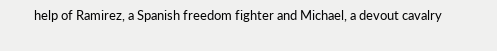help of Ramirez, a Spanish freedom fighter and Michael, a devout cavalry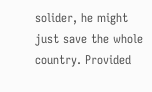solider, he might just save the whole country. Provided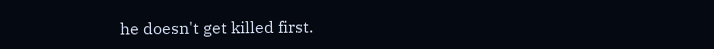he doesn't get killed first.